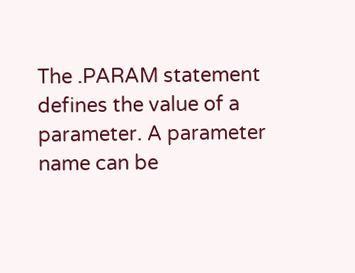The .PARAM statement defines the value of a parameter. A parameter name can be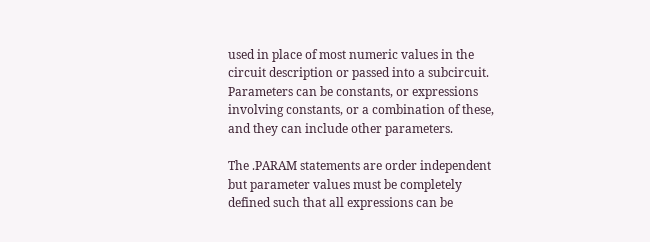used in place of most numeric values in the circuit description or passed into a subcircuit. Parameters can be constants, or expressions involving constants, or a combination of these, and they can include other parameters.

The .PARAM statements are order independent but parameter values must be completely defined such that all expressions can be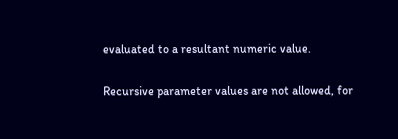evaluated to a resultant numeric value.

Recursive parameter values are not allowed, for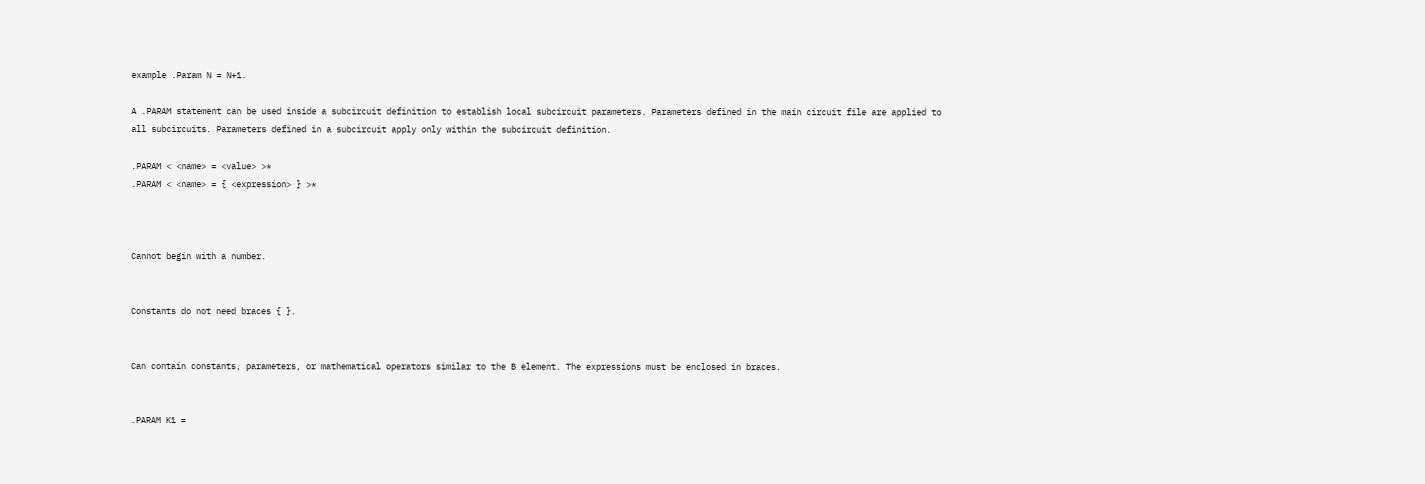example .Param N = N+1.

A .PARAM statement can be used inside a subcircuit definition to establish local subcircuit parameters. Parameters defined in the main circuit file are applied to all subcircuits. Parameters defined in a subcircuit apply only within the subcircuit definition.

.PARAM < <name> = <value> >*
.PARAM < <name> = { <expression> } >*



Cannot begin with a number.


Constants do not need braces { }.


Can contain constants, parameters, or mathematical operators similar to the B element. The expressions must be enclosed in braces.


.PARAM K1 =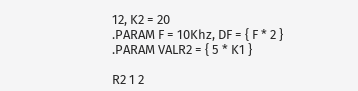12, K2 = 20
.PARAM F = 10Khz, DF = { F * 2 }
.PARAM VALR2 = { 5 * K1 }

R2 1 2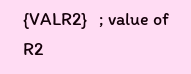{VALR2}   ; value of R2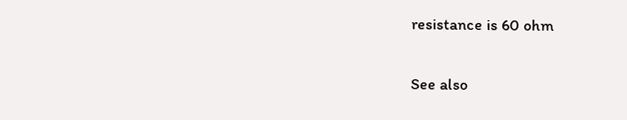resistance is 60 ohm

See also